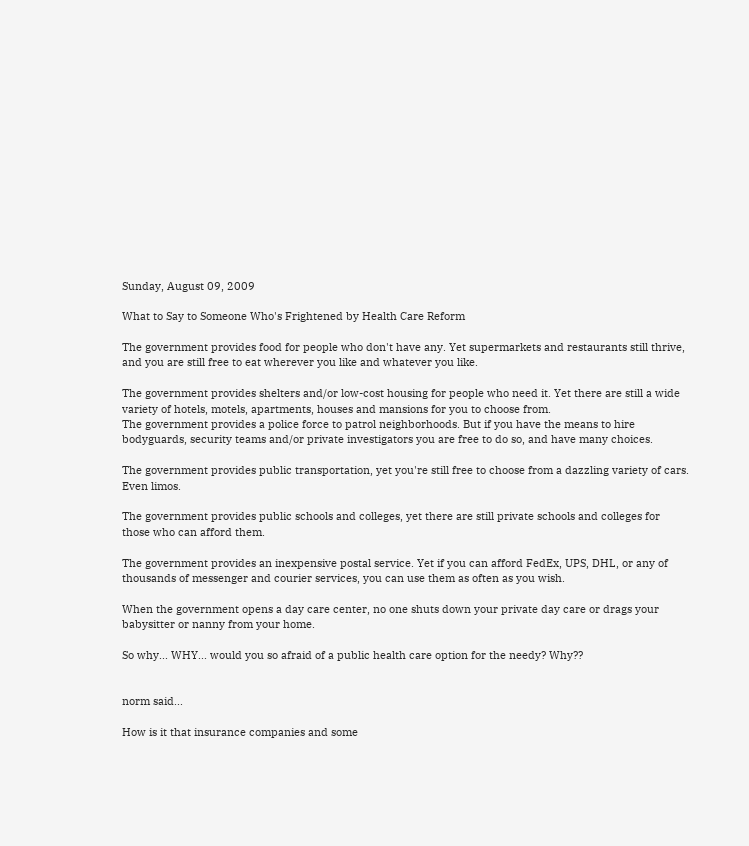Sunday, August 09, 2009

What to Say to Someone Who's Frightened by Health Care Reform

The government provides food for people who don't have any. Yet supermarkets and restaurants still thrive, and you are still free to eat wherever you like and whatever you like.

The government provides shelters and/or low-cost housing for people who need it. Yet there are still a wide variety of hotels, motels, apartments, houses and mansions for you to choose from.
The government provides a police force to patrol neighborhoods. But if you have the means to hire bodyguards, security teams and/or private investigators you are free to do so, and have many choices.

The government provides public transportation, yet you're still free to choose from a dazzling variety of cars. Even limos.

The government provides public schools and colleges, yet there are still private schools and colleges for those who can afford them.

The government provides an inexpensive postal service. Yet if you can afford FedEx, UPS, DHL, or any of thousands of messenger and courier services, you can use them as often as you wish.

When the government opens a day care center, no one shuts down your private day care or drags your babysitter or nanny from your home.

So why... WHY... would you so afraid of a public health care option for the needy? Why??


norm said...

How is it that insurance companies and some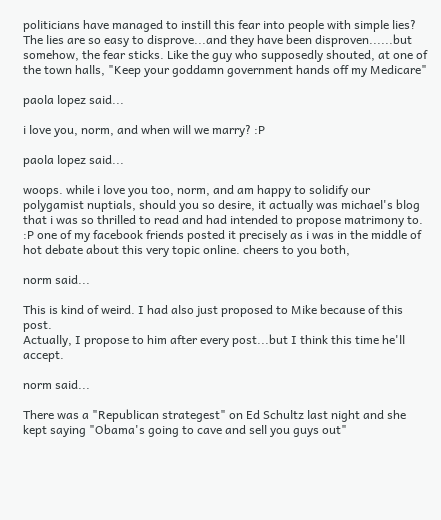politicians have managed to instill this fear into people with simple lies?
The lies are so easy to disprove...and they have been disproven......but somehow, the fear sticks. Like the guy who supposedly shouted, at one of the town halls, "Keep your goddamn government hands off my Medicare"

paola lopez said...

i love you, norm, and when will we marry? :P

paola lopez said...

woops. while i love you too, norm, and am happy to solidify our polygamist nuptials, should you so desire, it actually was michael's blog that i was so thrilled to read and had intended to propose matrimony to. :P one of my facebook friends posted it precisely as i was in the middle of hot debate about this very topic online. cheers to you both,

norm said...

This is kind of weird. I had also just proposed to Mike because of this post.
Actually, I propose to him after every post...but I think this time he'll accept.

norm said...

There was a "Republican strategest" on Ed Schultz last night and she kept saying "Obama's going to cave and sell you guys out"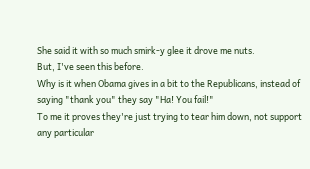She said it with so much smirk-y glee it drove me nuts.
But, I've seen this before.
Why is it when Obama gives in a bit to the Republicans, instead of saying "thank you" they say "Ha! You fail!"
To me it proves they're just trying to tear him down, not support any particular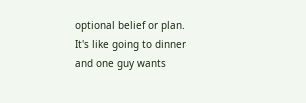optional belief or plan.
It's like going to dinner and one guy wants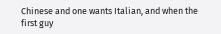Chinese and one wants Italian, and when the first guy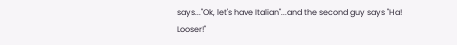says..."Ok, let's have Italian"...and the second guy says "Ha! Looser!"